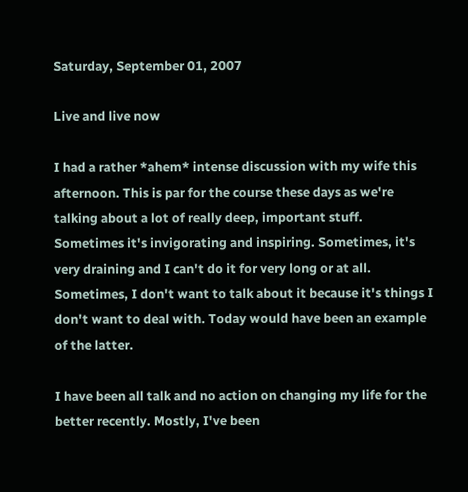Saturday, September 01, 2007

Live and live now

I had a rather *ahem* intense discussion with my wife this afternoon. This is par for the course these days as we're talking about a lot of really deep, important stuff. Sometimes it's invigorating and inspiring. Sometimes, it's very draining and I can't do it for very long or at all. Sometimes, I don't want to talk about it because it's things I don't want to deal with. Today would have been an example of the latter.

I have been all talk and no action on changing my life for the better recently. Mostly, I've been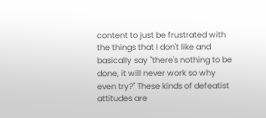content to just be frustrated with the things that I don't like and basically say "there's nothing to be done, it will never work so why even try?" These kinds of defeatist attitudes are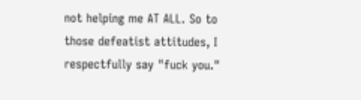not helping me AT ALL. So to those defeatist attitudes, I respectfully say "fuck you."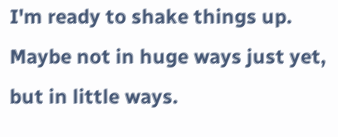I'm ready to shake things up. Maybe not in huge ways just yet, but in little ways.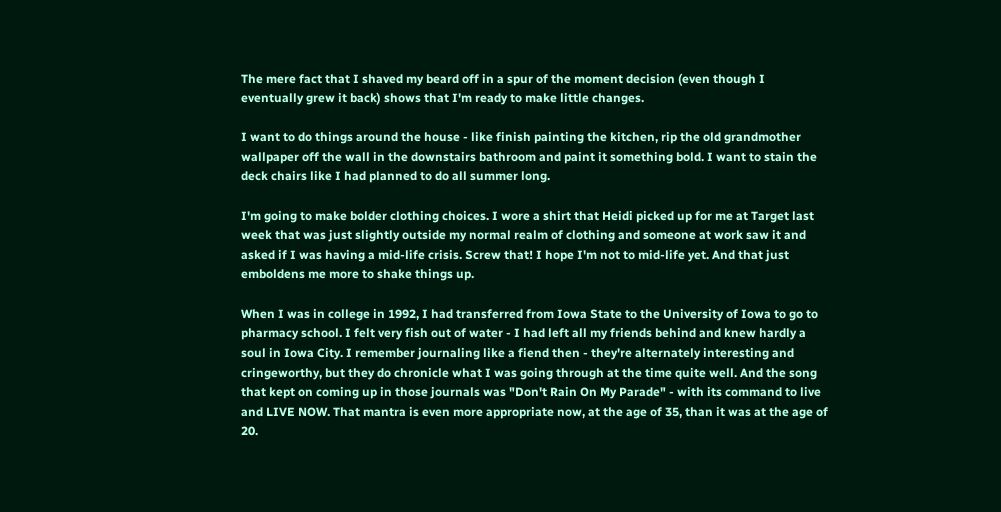The mere fact that I shaved my beard off in a spur of the moment decision (even though I eventually grew it back) shows that I'm ready to make little changes.

I want to do things around the house - like finish painting the kitchen, rip the old grandmother wallpaper off the wall in the downstairs bathroom and paint it something bold. I want to stain the deck chairs like I had planned to do all summer long.

I'm going to make bolder clothing choices. I wore a shirt that Heidi picked up for me at Target last week that was just slightly outside my normal realm of clothing and someone at work saw it and asked if I was having a mid-life crisis. Screw that! I hope I'm not to mid-life yet. And that just emboldens me more to shake things up.

When I was in college in 1992, I had transferred from Iowa State to the University of Iowa to go to pharmacy school. I felt very fish out of water - I had left all my friends behind and knew hardly a soul in Iowa City. I remember journaling like a fiend then - they're alternately interesting and cringeworthy, but they do chronicle what I was going through at the time quite well. And the song that kept on coming up in those journals was "Don't Rain On My Parade" - with its command to live and LIVE NOW. That mantra is even more appropriate now, at the age of 35, than it was at the age of 20.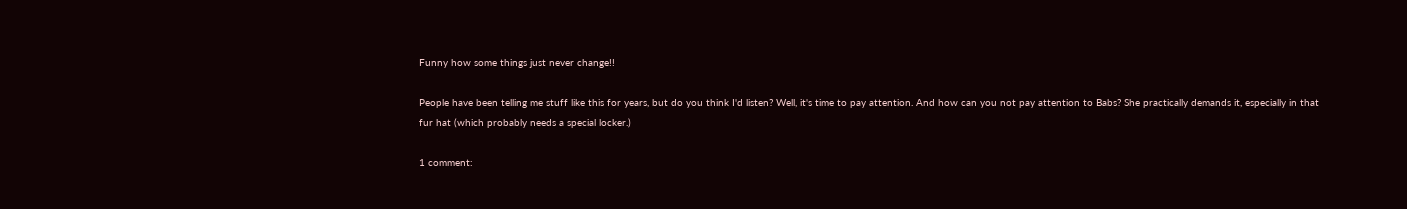Funny how some things just never change!!

People have been telling me stuff like this for years, but do you think I'd listen? Well, it's time to pay attention. And how can you not pay attention to Babs? She practically demands it, especially in that fur hat (which probably needs a special locker.)

1 comment: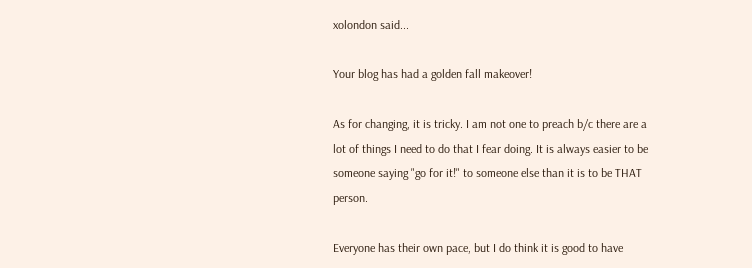xolondon said...

Your blog has had a golden fall makeover!

As for changing, it is tricky. I am not one to preach b/c there are a lot of things I need to do that I fear doing. It is always easier to be someone saying "go for it!" to someone else than it is to be THAT person.

Everyone has their own pace, but I do think it is good to have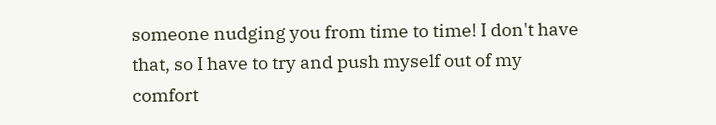someone nudging you from time to time! I don't have that, so I have to try and push myself out of my comfort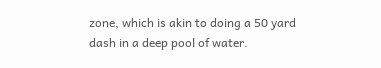zone, which is akin to doing a 50 yard dash in a deep pool of water.